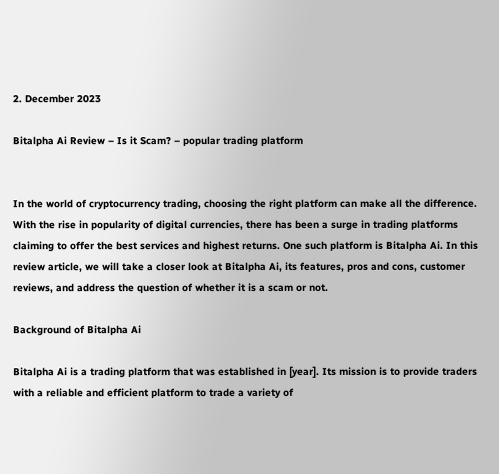2. December 2023

Bitalpha Ai Review – Is it Scam? – popular trading platform


In the world of cryptocurrency trading, choosing the right platform can make all the difference. With the rise in popularity of digital currencies, there has been a surge in trading platforms claiming to offer the best services and highest returns. One such platform is Bitalpha Ai. In this review article, we will take a closer look at Bitalpha Ai, its features, pros and cons, customer reviews, and address the question of whether it is a scam or not.

Background of Bitalpha Ai

Bitalpha Ai is a trading platform that was established in [year]. Its mission is to provide traders with a reliable and efficient platform to trade a variety of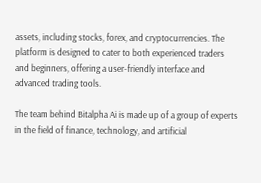assets, including stocks, forex, and cryptocurrencies. The platform is designed to cater to both experienced traders and beginners, offering a user-friendly interface and advanced trading tools.

The team behind Bitalpha Ai is made up of a group of experts in the field of finance, technology, and artificial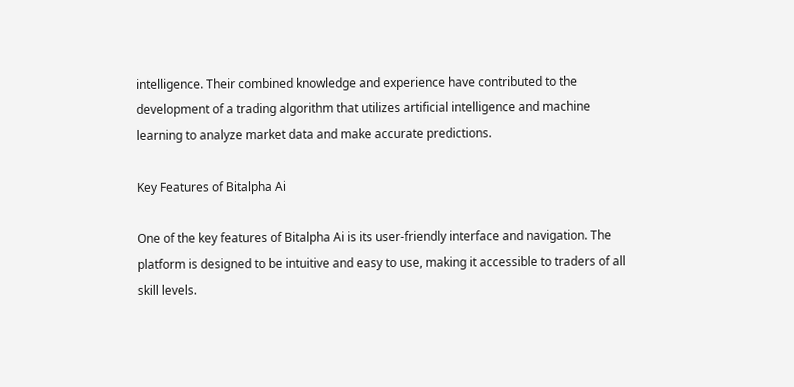intelligence. Their combined knowledge and experience have contributed to the development of a trading algorithm that utilizes artificial intelligence and machine learning to analyze market data and make accurate predictions.

Key Features of Bitalpha Ai

One of the key features of Bitalpha Ai is its user-friendly interface and navigation. The platform is designed to be intuitive and easy to use, making it accessible to traders of all skill levels.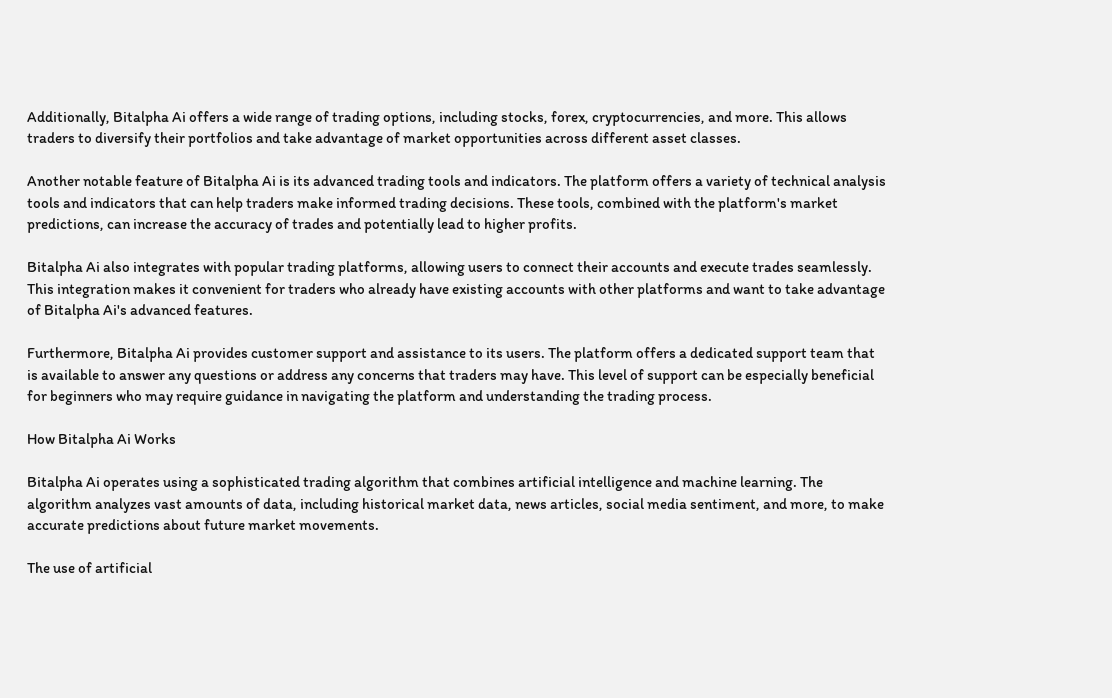Additionally, Bitalpha Ai offers a wide range of trading options, including stocks, forex, cryptocurrencies, and more. This allows traders to diversify their portfolios and take advantage of market opportunities across different asset classes.

Another notable feature of Bitalpha Ai is its advanced trading tools and indicators. The platform offers a variety of technical analysis tools and indicators that can help traders make informed trading decisions. These tools, combined with the platform's market predictions, can increase the accuracy of trades and potentially lead to higher profits.

Bitalpha Ai also integrates with popular trading platforms, allowing users to connect their accounts and execute trades seamlessly. This integration makes it convenient for traders who already have existing accounts with other platforms and want to take advantage of Bitalpha Ai's advanced features.

Furthermore, Bitalpha Ai provides customer support and assistance to its users. The platform offers a dedicated support team that is available to answer any questions or address any concerns that traders may have. This level of support can be especially beneficial for beginners who may require guidance in navigating the platform and understanding the trading process.

How Bitalpha Ai Works

Bitalpha Ai operates using a sophisticated trading algorithm that combines artificial intelligence and machine learning. The algorithm analyzes vast amounts of data, including historical market data, news articles, social media sentiment, and more, to make accurate predictions about future market movements.

The use of artificial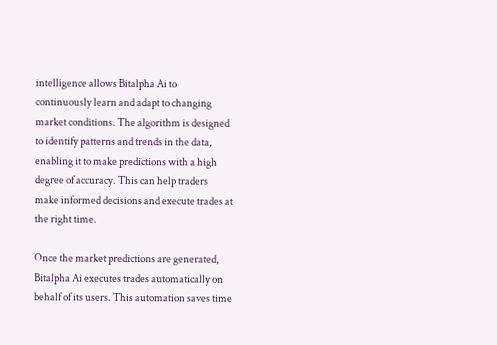intelligence allows Bitalpha Ai to continuously learn and adapt to changing market conditions. The algorithm is designed to identify patterns and trends in the data, enabling it to make predictions with a high degree of accuracy. This can help traders make informed decisions and execute trades at the right time.

Once the market predictions are generated, Bitalpha Ai executes trades automatically on behalf of its users. This automation saves time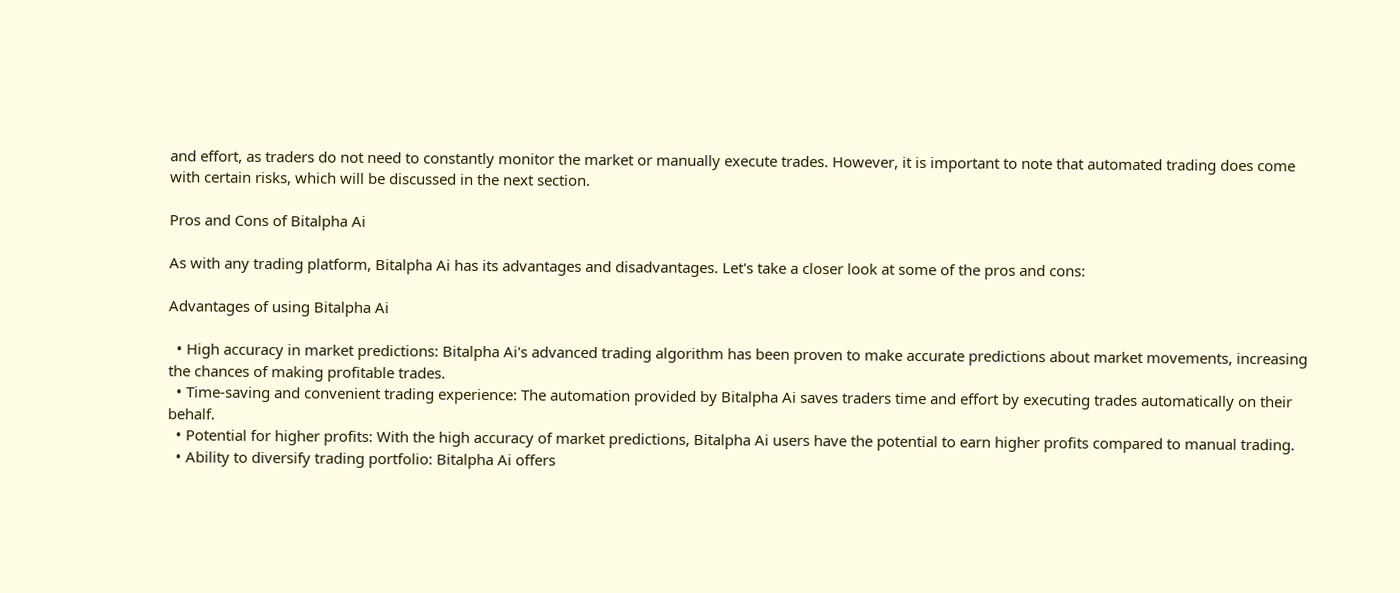and effort, as traders do not need to constantly monitor the market or manually execute trades. However, it is important to note that automated trading does come with certain risks, which will be discussed in the next section.

Pros and Cons of Bitalpha Ai

As with any trading platform, Bitalpha Ai has its advantages and disadvantages. Let's take a closer look at some of the pros and cons:

Advantages of using Bitalpha Ai

  • High accuracy in market predictions: Bitalpha Ai's advanced trading algorithm has been proven to make accurate predictions about market movements, increasing the chances of making profitable trades.
  • Time-saving and convenient trading experience: The automation provided by Bitalpha Ai saves traders time and effort by executing trades automatically on their behalf.
  • Potential for higher profits: With the high accuracy of market predictions, Bitalpha Ai users have the potential to earn higher profits compared to manual trading.
  • Ability to diversify trading portfolio: Bitalpha Ai offers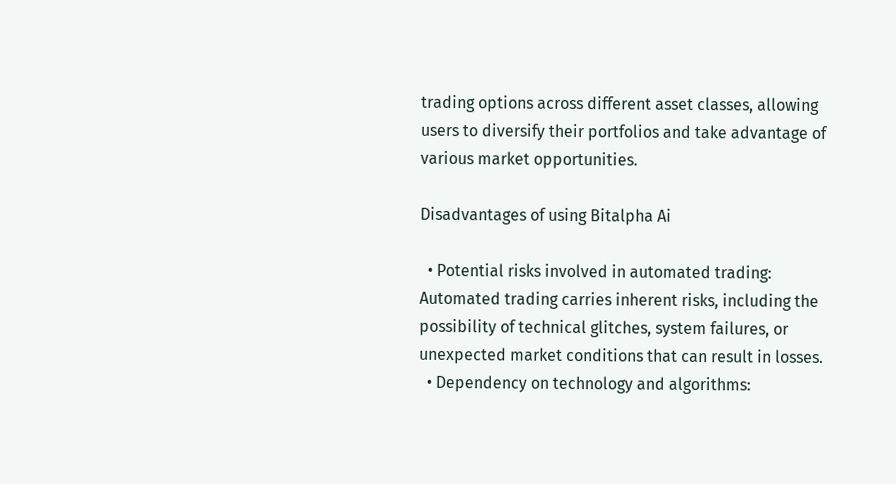trading options across different asset classes, allowing users to diversify their portfolios and take advantage of various market opportunities.

Disadvantages of using Bitalpha Ai

  • Potential risks involved in automated trading: Automated trading carries inherent risks, including the possibility of technical glitches, system failures, or unexpected market conditions that can result in losses.
  • Dependency on technology and algorithms: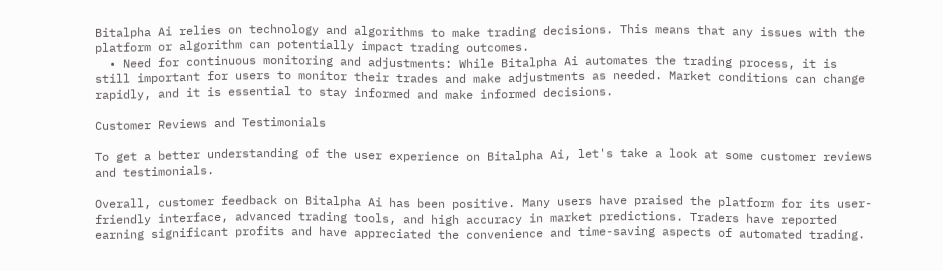Bitalpha Ai relies on technology and algorithms to make trading decisions. This means that any issues with the platform or algorithm can potentially impact trading outcomes.
  • Need for continuous monitoring and adjustments: While Bitalpha Ai automates the trading process, it is still important for users to monitor their trades and make adjustments as needed. Market conditions can change rapidly, and it is essential to stay informed and make informed decisions.

Customer Reviews and Testimonials

To get a better understanding of the user experience on Bitalpha Ai, let's take a look at some customer reviews and testimonials.

Overall, customer feedback on Bitalpha Ai has been positive. Many users have praised the platform for its user-friendly interface, advanced trading tools, and high accuracy in market predictions. Traders have reported earning significant profits and have appreciated the convenience and time-saving aspects of automated trading.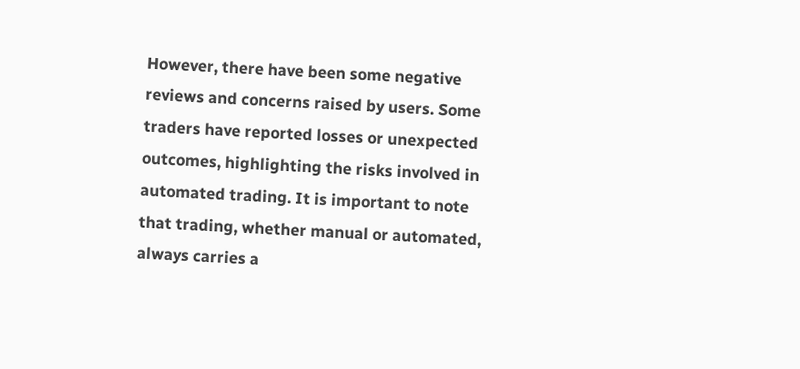However, there have been some negative reviews and concerns raised by users. Some traders have reported losses or unexpected outcomes, highlighting the risks involved in automated trading. It is important to note that trading, whether manual or automated, always carries a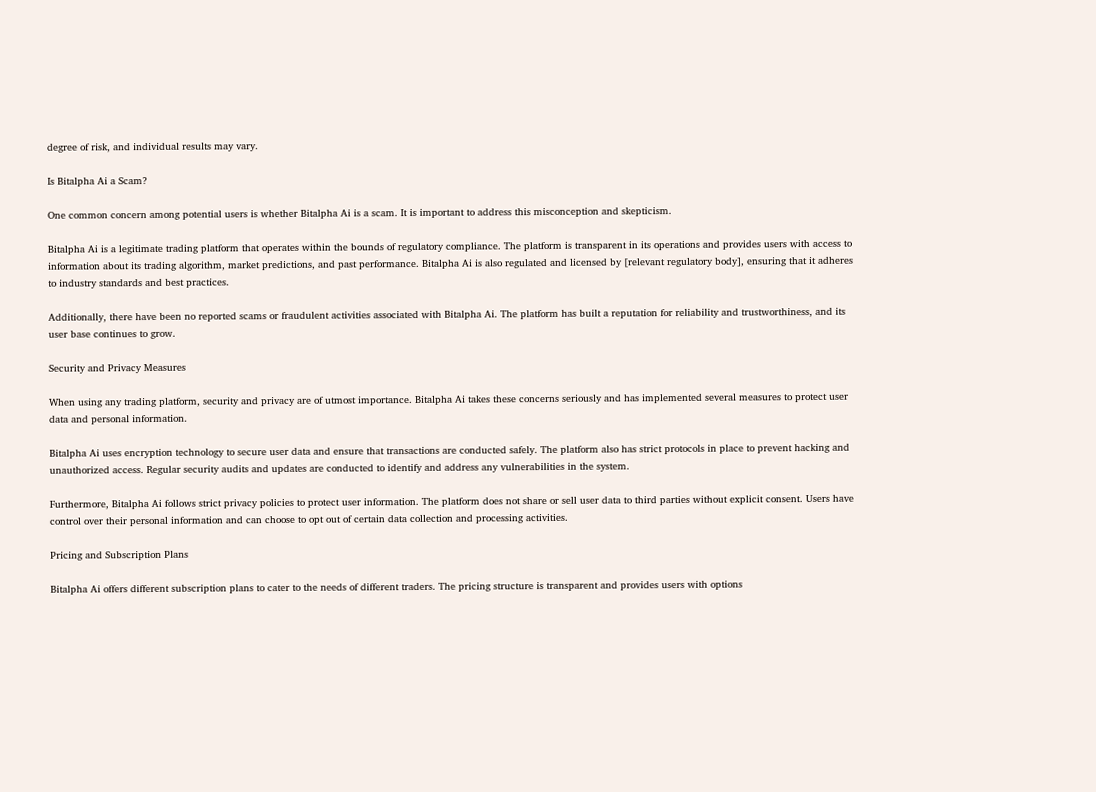degree of risk, and individual results may vary.

Is Bitalpha Ai a Scam?

One common concern among potential users is whether Bitalpha Ai is a scam. It is important to address this misconception and skepticism.

Bitalpha Ai is a legitimate trading platform that operates within the bounds of regulatory compliance. The platform is transparent in its operations and provides users with access to information about its trading algorithm, market predictions, and past performance. Bitalpha Ai is also regulated and licensed by [relevant regulatory body], ensuring that it adheres to industry standards and best practices.

Additionally, there have been no reported scams or fraudulent activities associated with Bitalpha Ai. The platform has built a reputation for reliability and trustworthiness, and its user base continues to grow.

Security and Privacy Measures

When using any trading platform, security and privacy are of utmost importance. Bitalpha Ai takes these concerns seriously and has implemented several measures to protect user data and personal information.

Bitalpha Ai uses encryption technology to secure user data and ensure that transactions are conducted safely. The platform also has strict protocols in place to prevent hacking and unauthorized access. Regular security audits and updates are conducted to identify and address any vulnerabilities in the system.

Furthermore, Bitalpha Ai follows strict privacy policies to protect user information. The platform does not share or sell user data to third parties without explicit consent. Users have control over their personal information and can choose to opt out of certain data collection and processing activities.

Pricing and Subscription Plans

Bitalpha Ai offers different subscription plans to cater to the needs of different traders. The pricing structure is transparent and provides users with options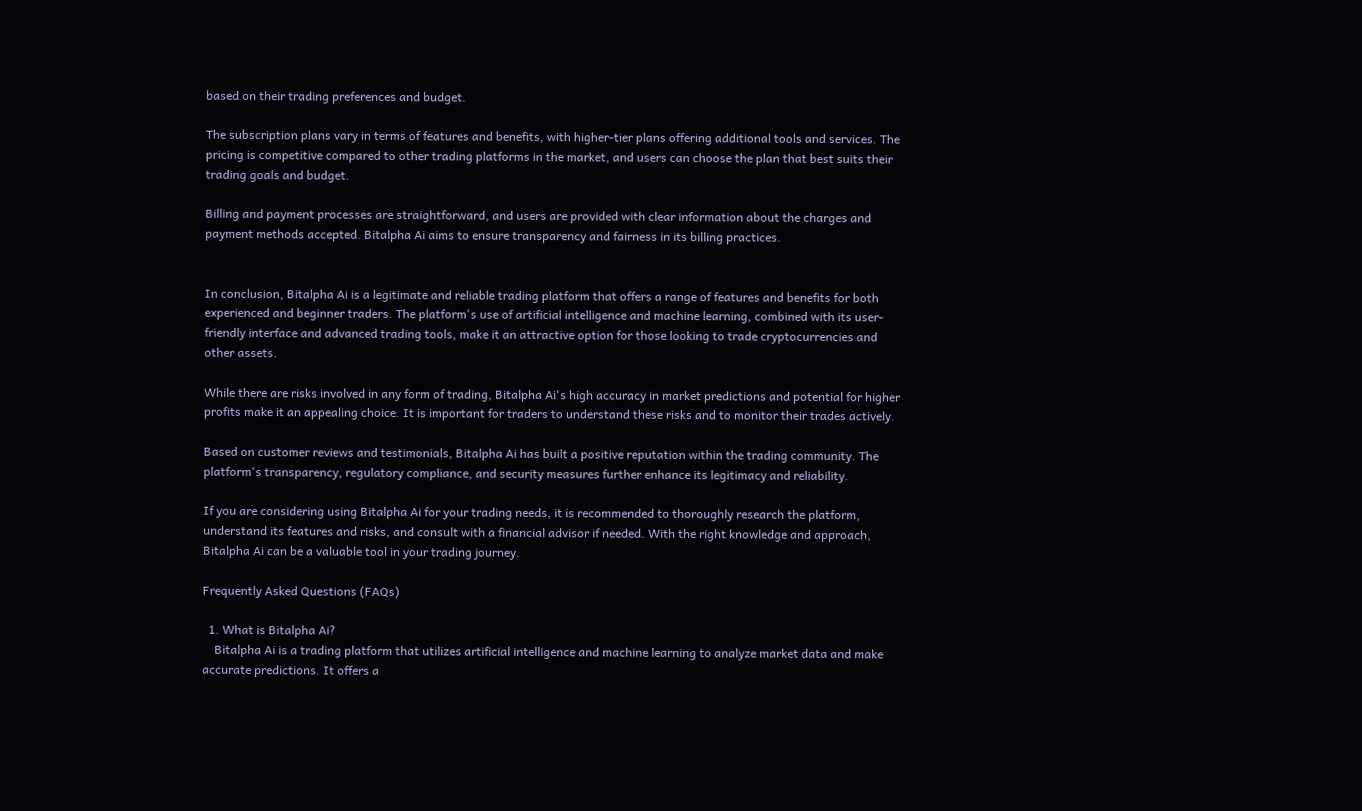based on their trading preferences and budget.

The subscription plans vary in terms of features and benefits, with higher-tier plans offering additional tools and services. The pricing is competitive compared to other trading platforms in the market, and users can choose the plan that best suits their trading goals and budget.

Billing and payment processes are straightforward, and users are provided with clear information about the charges and payment methods accepted. Bitalpha Ai aims to ensure transparency and fairness in its billing practices.


In conclusion, Bitalpha Ai is a legitimate and reliable trading platform that offers a range of features and benefits for both experienced and beginner traders. The platform's use of artificial intelligence and machine learning, combined with its user-friendly interface and advanced trading tools, make it an attractive option for those looking to trade cryptocurrencies and other assets.

While there are risks involved in any form of trading, Bitalpha Ai's high accuracy in market predictions and potential for higher profits make it an appealing choice. It is important for traders to understand these risks and to monitor their trades actively.

Based on customer reviews and testimonials, Bitalpha Ai has built a positive reputation within the trading community. The platform's transparency, regulatory compliance, and security measures further enhance its legitimacy and reliability.

If you are considering using Bitalpha Ai for your trading needs, it is recommended to thoroughly research the platform, understand its features and risks, and consult with a financial advisor if needed. With the right knowledge and approach, Bitalpha Ai can be a valuable tool in your trading journey.

Frequently Asked Questions (FAQs)

  1. What is Bitalpha Ai?
    Bitalpha Ai is a trading platform that utilizes artificial intelligence and machine learning to analyze market data and make accurate predictions. It offers a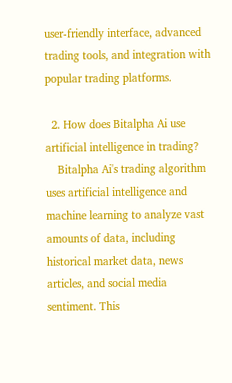user-friendly interface, advanced trading tools, and integration with popular trading platforms.

  2. How does Bitalpha Ai use artificial intelligence in trading?
    Bitalpha Ai's trading algorithm uses artificial intelligence and machine learning to analyze vast amounts of data, including historical market data, news articles, and social media sentiment. This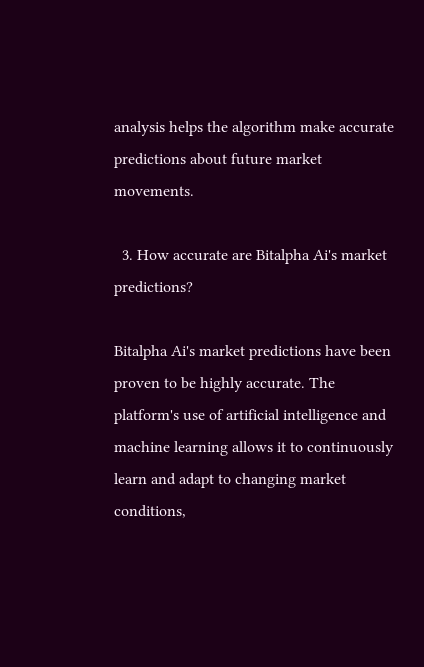analysis helps the algorithm make accurate predictions about future market movements.

  3. How accurate are Bitalpha Ai's market predictions?

Bitalpha Ai's market predictions have been proven to be highly accurate. The platform's use of artificial intelligence and machine learning allows it to continuously learn and adapt to changing market conditions,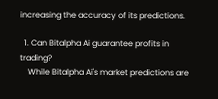increasing the accuracy of its predictions.

  1. Can Bitalpha Ai guarantee profits in trading?
    While Bitalpha Ai's market predictions are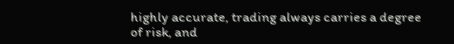highly accurate, trading always carries a degree of risk, and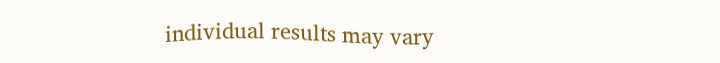individual results may vary